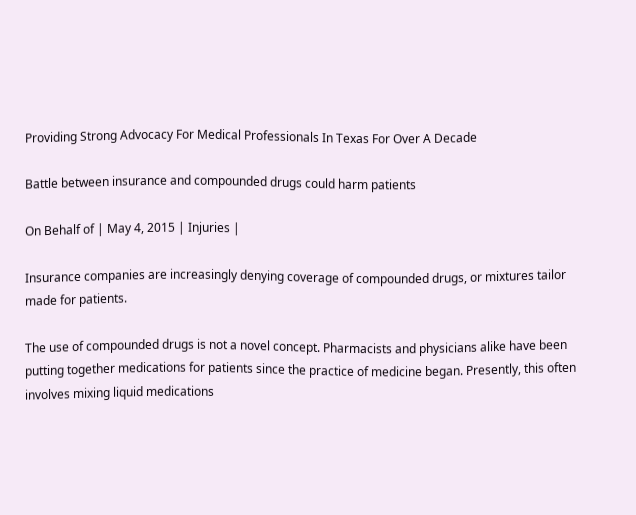Providing Strong Advocacy For Medical Professionals In Texas For Over A Decade

Battle between insurance and compounded drugs could harm patients

On Behalf of | May 4, 2015 | Injuries |

Insurance companies are increasingly denying coverage of compounded drugs, or mixtures tailor made for patients.

The use of compounded drugs is not a novel concept. Pharmacists and physicians alike have been putting together medications for patients since the practice of medicine began. Presently, this often involves mixing liquid medications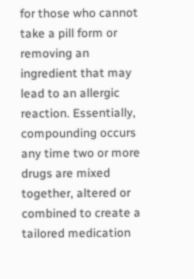for those who cannot take a pill form or removing an ingredient that may lead to an allergic reaction. Essentially, compounding occurs any time two or more drugs are mixed together, altered or combined to create a tailored medication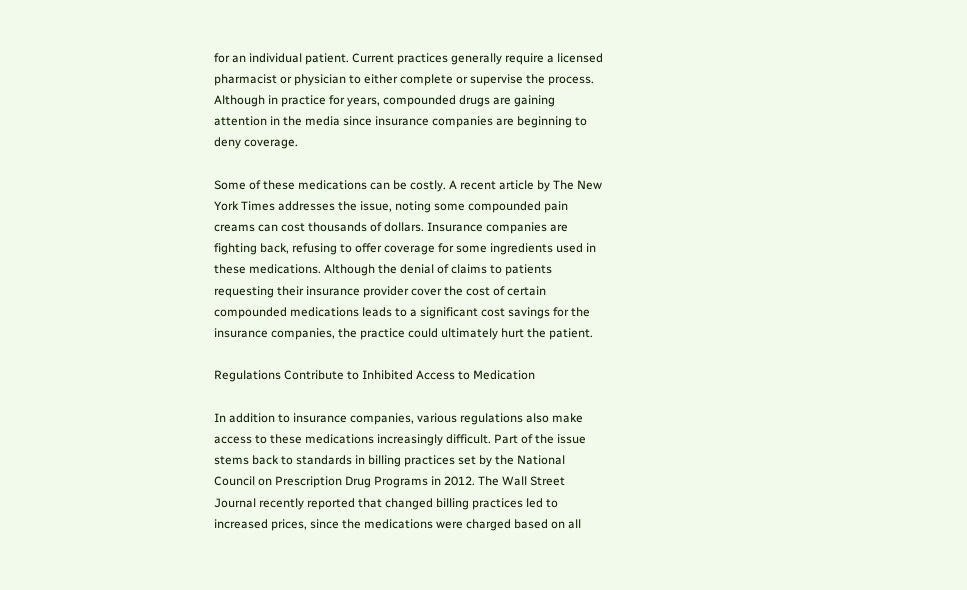for an individual patient. Current practices generally require a licensed pharmacist or physician to either complete or supervise the process. Although in practice for years, compounded drugs are gaining attention in the media since insurance companies are beginning to deny coverage.

Some of these medications can be costly. A recent article by The New York Times addresses the issue, noting some compounded pain creams can cost thousands of dollars. Insurance companies are fighting back, refusing to offer coverage for some ingredients used in these medications. Although the denial of claims to patients requesting their insurance provider cover the cost of certain compounded medications leads to a significant cost savings for the insurance companies, the practice could ultimately hurt the patient.

Regulations Contribute to Inhibited Access to Medication

In addition to insurance companies, various regulations also make access to these medications increasingly difficult. Part of the issue stems back to standards in billing practices set by the National Council on Prescription Drug Programs in 2012. The Wall Street Journal recently reported that changed billing practices led to increased prices, since the medications were charged based on all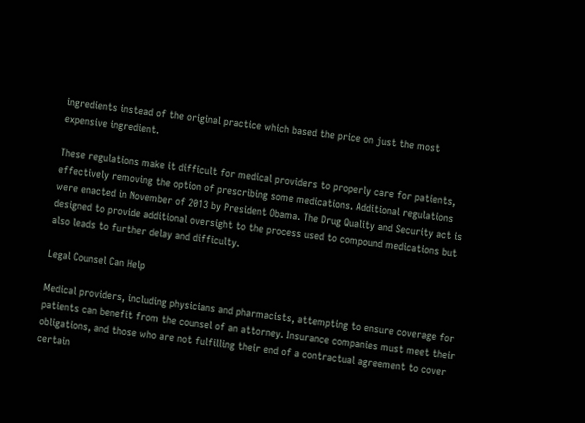ingredients instead of the original practice which based the price on just the most expensive ingredient.

These regulations make it difficult for medical providers to properly care for patients, effectively removing the option of prescribing some medications. Additional regulations were enacted in November of 2013 by President Obama. The Drug Quality and Security act is designed to provide additional oversight to the process used to compound medications but also leads to further delay and difficulty.

Legal Counsel Can Help

Medical providers, including physicians and pharmacists, attempting to ensure coverage for patients can benefit from the counsel of an attorney. Insurance companies must meet their obligations, and those who are not fulfilling their end of a contractual agreement to cover certain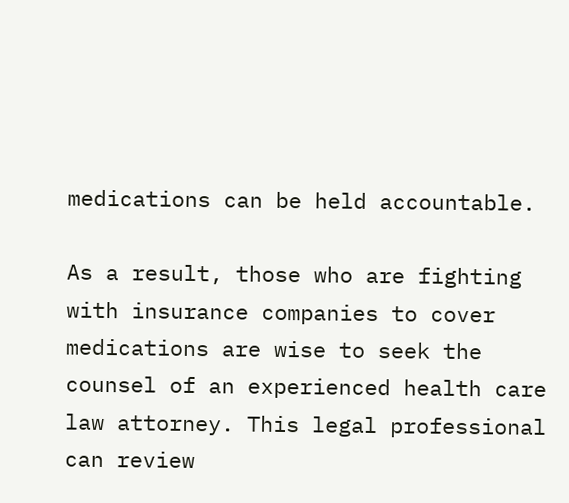medications can be held accountable.

As a result, those who are fighting with insurance companies to cover medications are wise to seek the counsel of an experienced health care law attorney. This legal professional can review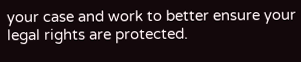your case and work to better ensure your legal rights are protected.